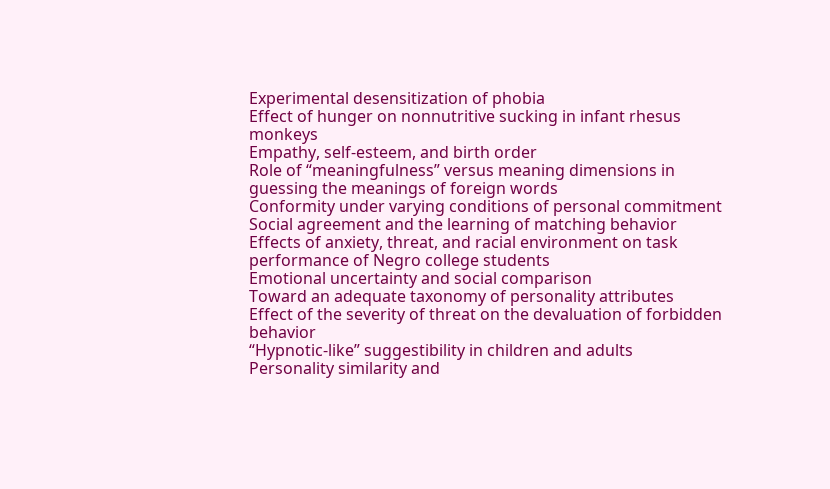Experimental desensitization of phobia
Effect of hunger on nonnutritive sucking in infant rhesus monkeys
Empathy, self-esteem, and birth order
Role of “meaningfulness” versus meaning dimensions in guessing the meanings of foreign words
Conformity under varying conditions of personal commitment
Social agreement and the learning of matching behavior
Effects of anxiety, threat, and racial environment on task performance of Negro college students
Emotional uncertainty and social comparison
Toward an adequate taxonomy of personality attributes
Effect of the severity of threat on the devaluation of forbidden behavior
“Hypnotic-like” suggestibility in children and adults
Personality similarity and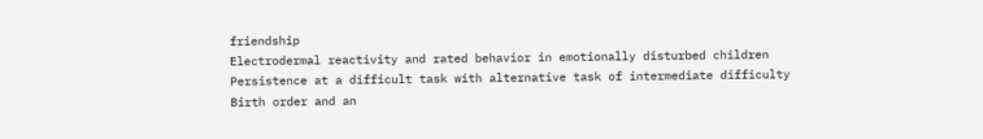friendship
Electrodermal reactivity and rated behavior in emotionally disturbed children
Persistence at a difficult task with alternative task of intermediate difficulty
Birth order and an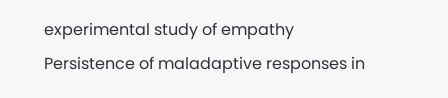experimental study of empathy
Persistence of maladaptive responses in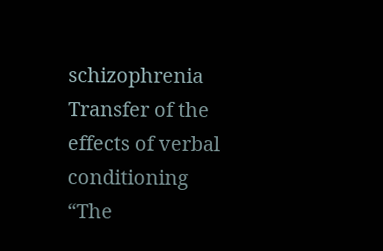schizophrenia
Transfer of the effects of verbal conditioning
“The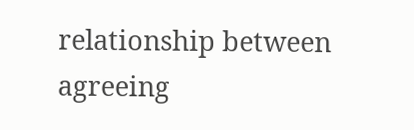relationship between agreeing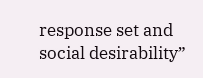response set and social desirability”